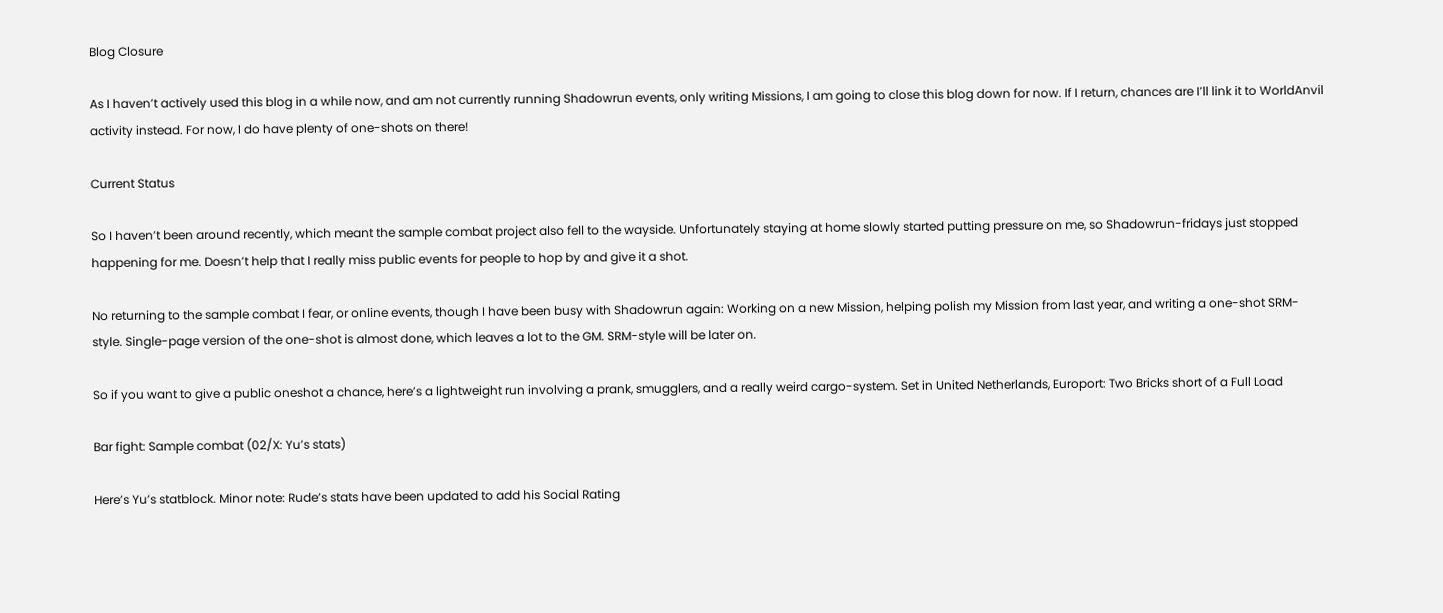Blog Closure

As I haven’t actively used this blog in a while now, and am not currently running Shadowrun events, only writing Missions, I am going to close this blog down for now. If I return, chances are I’ll link it to WorldAnvil activity instead. For now, I do have plenty of one-shots on there!

Current Status

So I haven’t been around recently, which meant the sample combat project also fell to the wayside. Unfortunately staying at home slowly started putting pressure on me, so Shadowrun-fridays just stopped happening for me. Doesn’t help that I really miss public events for people to hop by and give it a shot.

No returning to the sample combat I fear, or online events, though I have been busy with Shadowrun again: Working on a new Mission, helping polish my Mission from last year, and writing a one-shot SRM-style. Single-page version of the one-shot is almost done, which leaves a lot to the GM. SRM-style will be later on.

So if you want to give a public oneshot a chance, here’s a lightweight run involving a prank, smugglers, and a really weird cargo-system. Set in United Netherlands, Europort: Two Bricks short of a Full Load

Bar fight: Sample combat (02/X: Yu’s stats)

Here’s Yu’s statblock. Minor note: Rude’s stats have been updated to add his Social Rating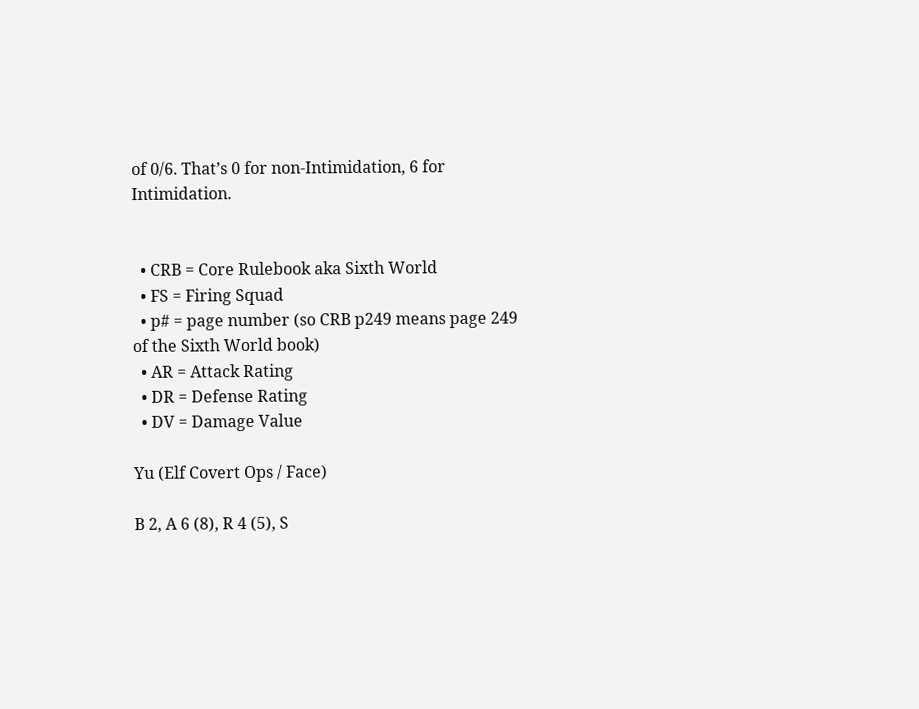of 0/6. That’s 0 for non-Intimidation, 6 for Intimidation.


  • CRB = Core Rulebook aka Sixth World
  • FS = Firing Squad
  • p# = page number (so CRB p249 means page 249 of the Sixth World book)
  • AR = Attack Rating
  • DR = Defense Rating
  • DV = Damage Value

Yu (Elf Covert Ops / Face)

B 2, A 6 (8), R 4 (5), S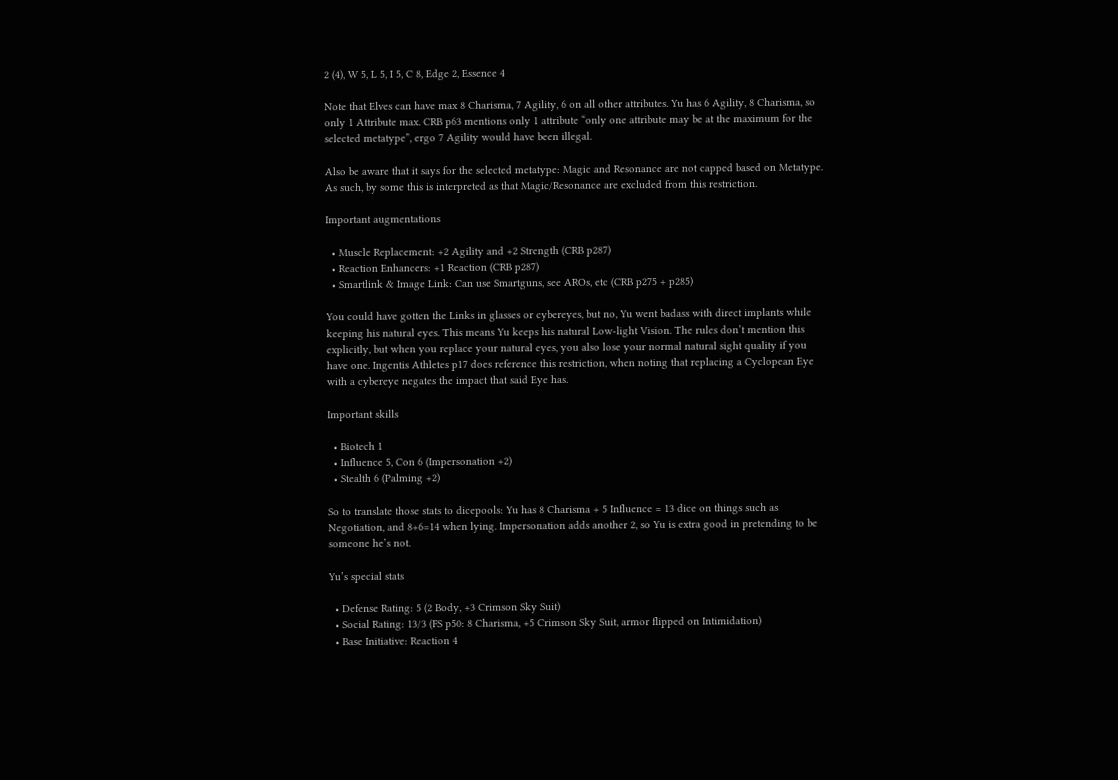2 (4), W 5, L 5, I 5, C 8, Edge 2, Essence 4

Note that Elves can have max 8 Charisma, 7 Agility, 6 on all other attributes. Yu has 6 Agility, 8 Charisma, so only 1 Attribute max. CRB p63 mentions only 1 attribute “only one attribute may be at the maximum for the selected metatype”, ergo 7 Agility would have been illegal.

Also be aware that it says for the selected metatype: Magic and Resonance are not capped based on Metatype. As such, by some this is interpreted as that Magic/Resonance are excluded from this restriction.

Important augmentations

  • Muscle Replacement: +2 Agility and +2 Strength (CRB p287)
  • Reaction Enhancers: +1 Reaction (CRB p287)
  • Smartlink & Image Link: Can use Smartguns, see AROs, etc (CRB p275 + p285)

You could have gotten the Links in glasses or cybereyes, but no, Yu went badass with direct implants while keeping his natural eyes. This means Yu keeps his natural Low-light Vision. The rules don’t mention this explicitly, but when you replace your natural eyes, you also lose your normal natural sight quality if you have one. Ingentis Athletes p17 does reference this restriction, when noting that replacing a Cyclopean Eye with a cybereye negates the impact that said Eye has.

Important skills

  • Biotech 1
  • Influence 5, Con 6 (Impersonation +2)
  • Stealth 6 (Palming +2)

So to translate those stats to dicepools: Yu has 8 Charisma + 5 Influence = 13 dice on things such as Negotiation, and 8+6=14 when lying. Impersonation adds another 2, so Yu is extra good in pretending to be someone he’s not.

Yu’s special stats

  • Defense Rating: 5 (2 Body, +3 Crimson Sky Suit)
  • Social Rating: 13/3 (FS p50: 8 Charisma, +5 Crimson Sky Suit, armor flipped on Intimidation)
  • Base Initiative: Reaction 4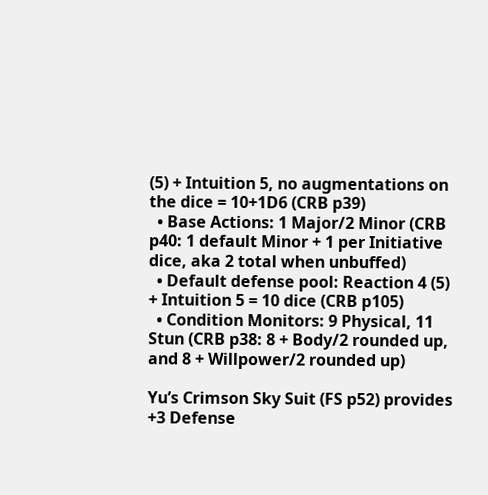(5) + Intuition 5, no augmentations on the dice = 10+1D6 (CRB p39)
  • Base Actions: 1 Major/2 Minor (CRB p40: 1 default Minor + 1 per Initiative dice, aka 2 total when unbuffed)
  • Default defense pool: Reaction 4 (5) + Intuition 5 = 10 dice (CRB p105)
  • Condition Monitors: 9 Physical, 11 Stun (CRB p38: 8 + Body/2 rounded up, and 8 + Willpower/2 rounded up)

Yu’s Crimson Sky Suit (FS p52) provides +3 Defense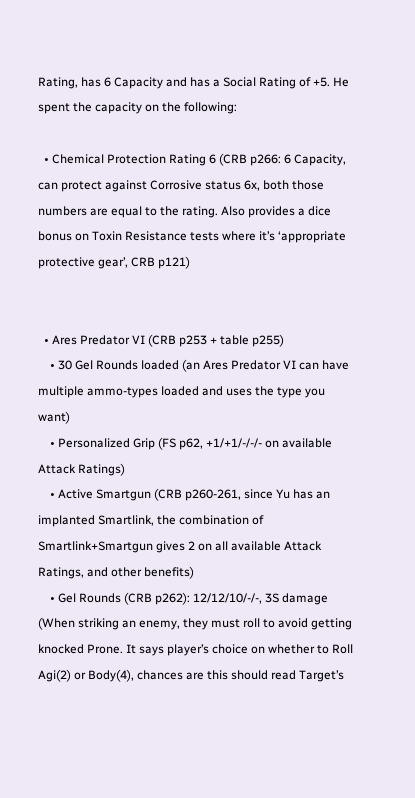Rating, has 6 Capacity and has a Social Rating of +5. He spent the capacity on the following:

  • Chemical Protection Rating 6 (CRB p266: 6 Capacity, can protect against Corrosive status 6x, both those numbers are equal to the rating. Also provides a dice bonus on Toxin Resistance tests where it’s ‘appropriate protective gear’, CRB p121)


  • Ares Predator VI (CRB p253 + table p255)
    • 30 Gel Rounds loaded (an Ares Predator VI can have multiple ammo-types loaded and uses the type you want)
    • Personalized Grip (FS p62, +1/+1/-/-/- on available Attack Ratings)
    • Active Smartgun (CRB p260-261, since Yu has an implanted Smartlink, the combination of Smartlink+Smartgun gives 2 on all available Attack Ratings, and other benefits)
    • Gel Rounds (CRB p262): 12/12/10/-/-, 3S damage (When striking an enemy, they must roll to avoid getting knocked Prone. It says player’s choice on whether to Roll Agi(2) or Body(4), chances are this should read Target’s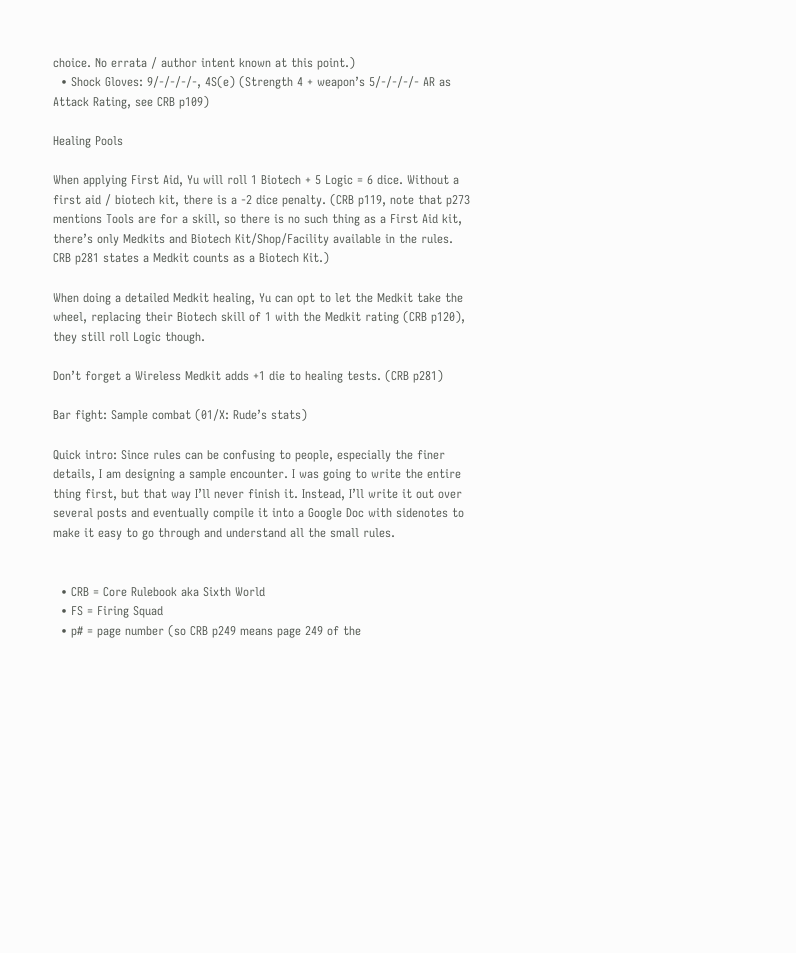choice. No errata / author intent known at this point.)
  • Shock Gloves: 9/-/-/-/-, 4S(e) (Strength 4 + weapon’s 5/-/-/-/- AR as Attack Rating, see CRB p109)

Healing Pools

When applying First Aid, Yu will roll 1 Biotech + 5 Logic = 6 dice. Without a first aid / biotech kit, there is a -2 dice penalty. (CRB p119, note that p273 mentions Tools are for a skill, so there is no such thing as a First Aid kit, there’s only Medkits and Biotech Kit/Shop/Facility available in the rules. CRB p281 states a Medkit counts as a Biotech Kit.)

When doing a detailed Medkit healing, Yu can opt to let the Medkit take the wheel, replacing their Biotech skill of 1 with the Medkit rating (CRB p120), they still roll Logic though.

Don’t forget a Wireless Medkit adds +1 die to healing tests. (CRB p281)

Bar fight: Sample combat (01/X: Rude’s stats)

Quick intro: Since rules can be confusing to people, especially the finer details, I am designing a sample encounter. I was going to write the entire thing first, but that way I’ll never finish it. Instead, I’ll write it out over several posts and eventually compile it into a Google Doc with sidenotes to make it easy to go through and understand all the small rules.


  • CRB = Core Rulebook aka Sixth World
  • FS = Firing Squad
  • p# = page number (so CRB p249 means page 249 of the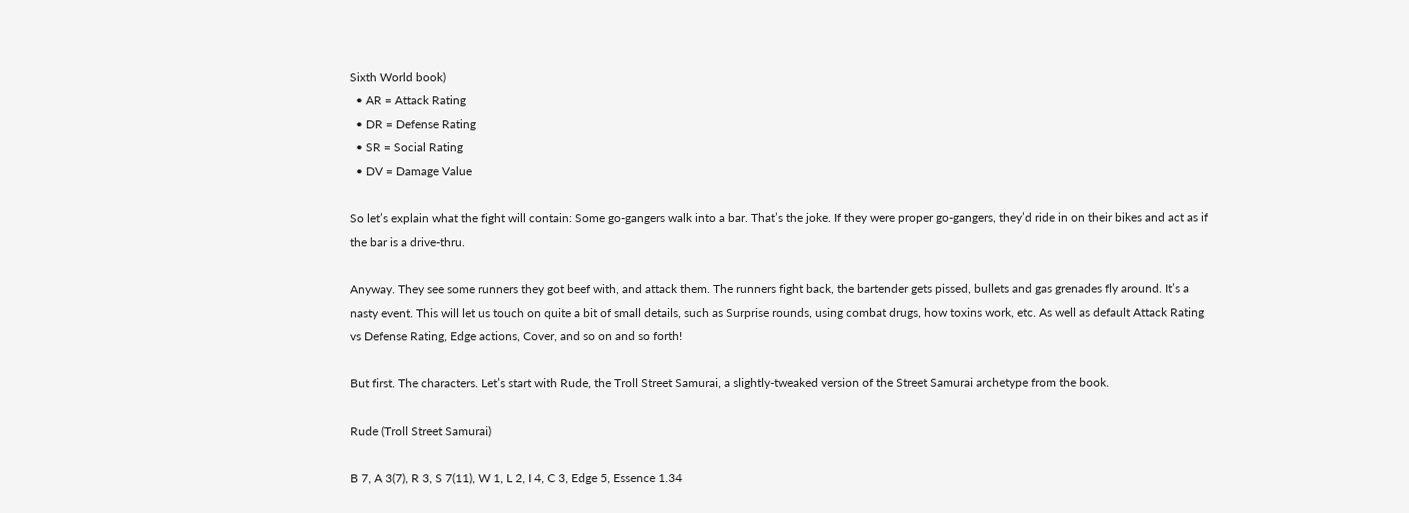Sixth World book)
  • AR = Attack Rating
  • DR = Defense Rating
  • SR = Social Rating
  • DV = Damage Value

So let’s explain what the fight will contain: Some go-gangers walk into a bar. That’s the joke. If they were proper go-gangers, they’d ride in on their bikes and act as if the bar is a drive-thru.

Anyway. They see some runners they got beef with, and attack them. The runners fight back, the bartender gets pissed, bullets and gas grenades fly around. It’s a nasty event. This will let us touch on quite a bit of small details, such as Surprise rounds, using combat drugs, how toxins work, etc. As well as default Attack Rating vs Defense Rating, Edge actions, Cover, and so on and so forth!

But first. The characters. Let’s start with Rude, the Troll Street Samurai, a slightly-tweaked version of the Street Samurai archetype from the book.

Rude (Troll Street Samurai)

B 7, A 3(7), R 3, S 7(11), W 1, L 2, I 4, C 3, Edge 5, Essence 1.34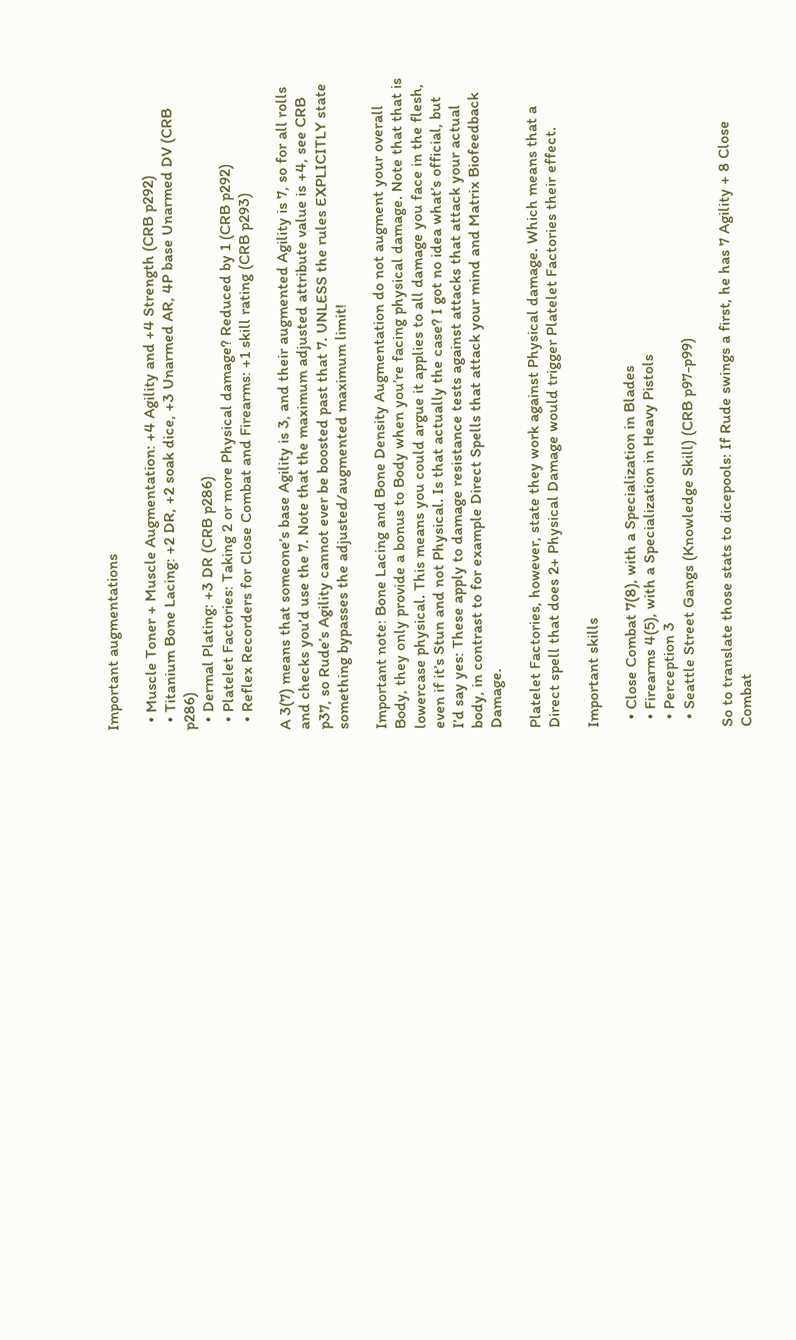Important augmentations

  • Muscle Toner + Muscle Augmentation: +4 Agility and +4 Strength (CRB p292)
  • Titanium Bone Lacing: +2 DR, +2 soak dice, +3 Unarmed AR, 4P base Unarmed DV (CRB p286)
  • Dermal Plating: +3 DR (CRB p286)
  • Platelet Factories: Taking 2 or more Physical damage? Reduced by 1 (CRB p292)
  • Reflex Recorders for Close Combat and Firearms: +1 skill rating (CRB p293)

A 3(7) means that someone’s base Agility is 3, and their augmented Agility is 7, so for all rolls and checks you’d use the 7. Note that the maximum adjusted attribute value is +4, see CRB p37, so Rude’s Agility cannot ever be boosted past that 7. UNLESS the rules EXPLICITLY state something bypasses the adjusted/augmented maximum limit!

Important note: Bone Lacing and Bone Density Augmentation do not augment your overall Body, they only provide a bonus to Body when you’re facing physical damage. Note that that is lowercase physical. This means you could argue it applies to all damage you face in the flesh, even if it’s Stun and not Physical. Is that actually the case? I got no idea what’s official, but I’d say yes: These apply to damage resistance tests against attacks that attack your actual body, in contrast to for example Direct Spells that attack your mind and Matrix Biofeedback Damage.

Platelet Factories, however, state they work against Physical damage. Which means that a Direct spell that does 2+ Physical Damage would trigger Platelet Factories their effect.

Important skills

  • Close Combat 7(8), with a Specialization in Blades
  • Firearms 4(5), with a Specialization in Heavy Pistols
  • Perception 3
  • Seattle Street Gangs (Knowledge Skill) (CRB p97-p99)

So to translate those stats to dicepools: If Rude swings a first, he has 7 Agility + 8 Close Combat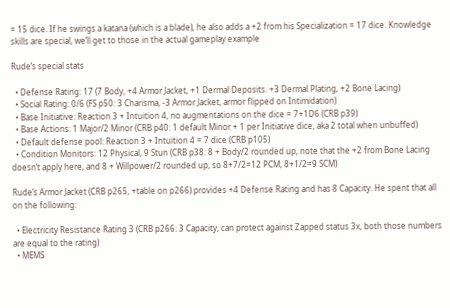= 15 dice. If he swings a katana (which is a blade), he also adds a +2 from his Specialization = 17 dice. Knowledge skills are special, we’ll get to those in the actual gameplay example

Rude’s special stats

  • Defense Rating: 17 (7 Body, +4 Armor Jacket, +1 Dermal Deposits. +3 Dermal Plating, +2 Bone Lacing)
  • Social Rating: 0/6 (FS p50: 3 Charisma, -3 Armor Jacket, armor flipped on Intimidation)
  • Base Initiative: Reaction 3 + Intuition 4, no augmentations on the dice = 7+1D6 (CRB p39)
  • Base Actions: 1 Major/2 Minor (CRB p40: 1 default Minor + 1 per Initiative dice, aka 2 total when unbuffed)
  • Default defense pool: Reaction 3 + Intuition 4 = 7 dice (CRB p105)
  • Condition Monitors: 12 Physical, 9 Stun (CRB p38: 8 + Body/2 rounded up, note that the +2 from Bone Lacing doesn’t apply here, and 8 + Willpower/2 rounded up, so 8+7/2=12 PCM, 8+1/2=9 SCM)

Rude’s Armor Jacket (CRB p265, +table on p266) provides +4 Defense Rating and has 8 Capacity. He spent that all on the following:

  • Electricity Resistance Rating 3 (CRB p266: 3 Capacity, can protect against Zapped status 3x, both those numbers are equal to the rating)
  • MEMS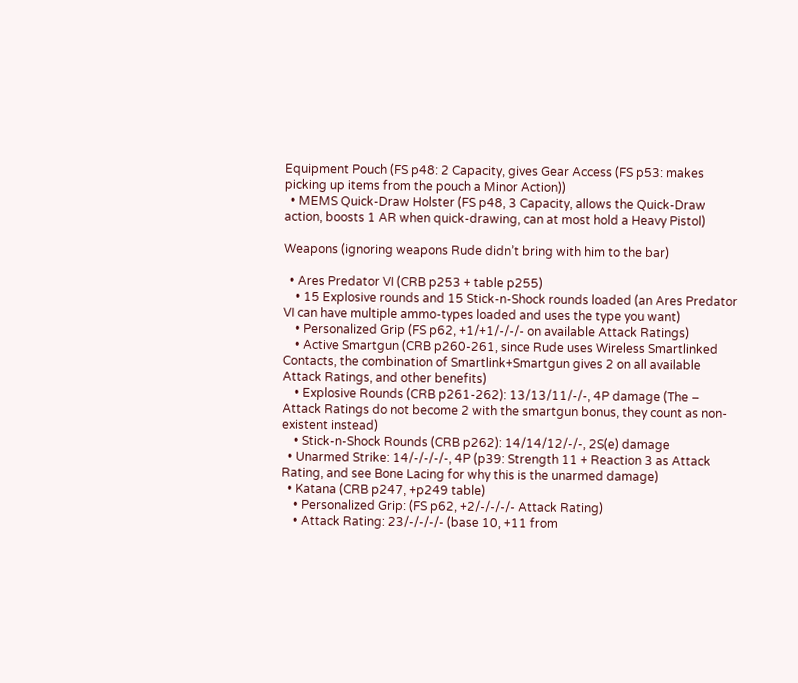Equipment Pouch (FS p48: 2 Capacity, gives Gear Access (FS p53: makes picking up items from the pouch a Minor Action))
  • MEMS Quick-Draw Holster (FS p48, 3 Capacity, allows the Quick-Draw action, boosts 1 AR when quick-drawing, can at most hold a Heavy Pistol)

Weapons (ignoring weapons Rude didn’t bring with him to the bar)

  • Ares Predator VI (CRB p253 + table p255)
    • 15 Explosive rounds and 15 Stick-n-Shock rounds loaded (an Ares Predator VI can have multiple ammo-types loaded and uses the type you want)
    • Personalized Grip (FS p62, +1/+1/-/-/- on available Attack Ratings)
    • Active Smartgun (CRB p260-261, since Rude uses Wireless Smartlinked Contacts, the combination of Smartlink+Smartgun gives 2 on all available Attack Ratings, and other benefits)
    • Explosive Rounds (CRB p261-262): 13/13/11/-/-, 4P damage (The – Attack Ratings do not become 2 with the smartgun bonus, they count as non-existent instead)
    • Stick-n-Shock Rounds (CRB p262): 14/14/12/-/-, 2S(e) damage
  • Unarmed Strike: 14/-/-/-/-, 4P (p39: Strength 11 + Reaction 3 as Attack Rating, and see Bone Lacing for why this is the unarmed damage)
  • Katana (CRB p247, +p249 table)
    • Personalized Grip: (FS p62, +2/-/-/-/- Attack Rating)
    • Attack Rating: 23/-/-/-/- (base 10, +11 from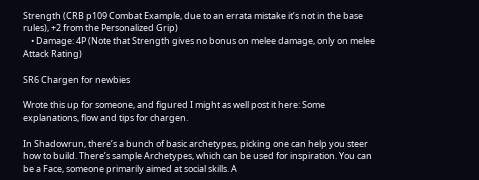Strength (CRB p109 Combat Example, due to an errata mistake it’s not in the base rules), +2 from the Personalized Grip)
    • Damage: 4P (Note that Strength gives no bonus on melee damage, only on melee Attack Rating)

SR6 Chargen for newbies

Wrote this up for someone, and figured I might as well post it here: Some explanations, flow and tips for chargen.

In Shadowrun, there’s a bunch of basic archetypes, picking one can help you steer how to build. There’s sample Archetypes, which can be used for inspiration. You can be a Face, someone primarily aimed at social skills. A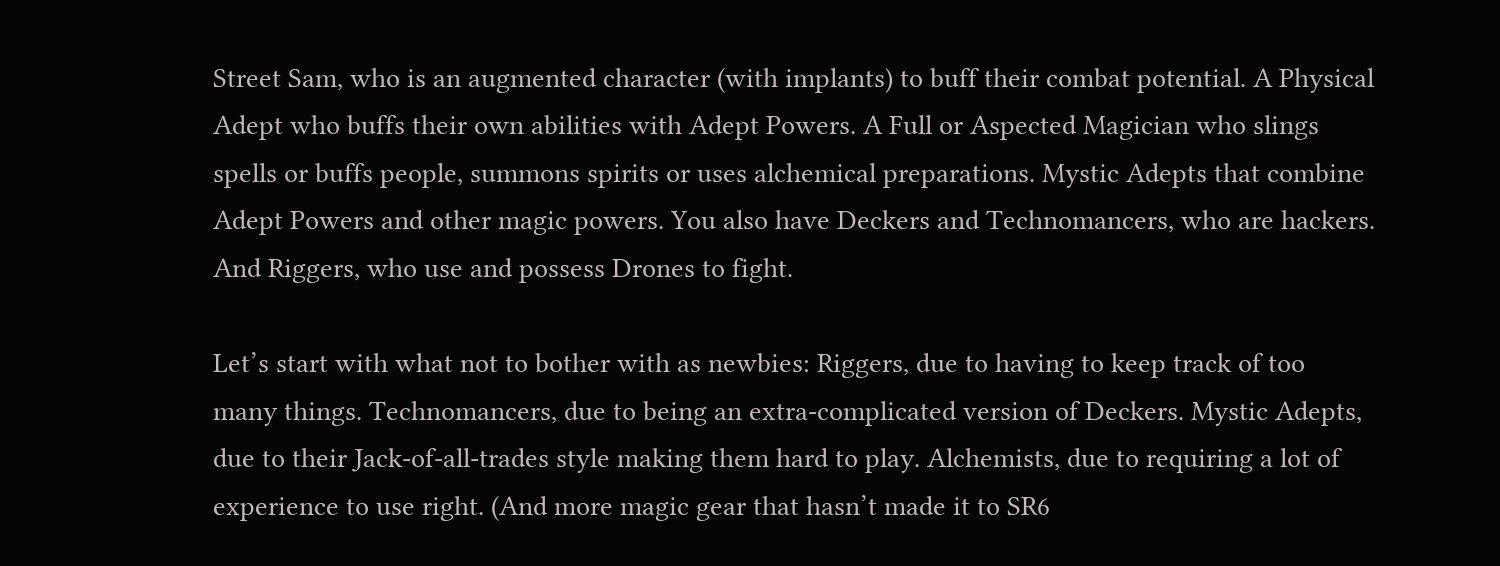Street Sam, who is an augmented character (with implants) to buff their combat potential. A Physical Adept who buffs their own abilities with Adept Powers. A Full or Aspected Magician who slings spells or buffs people, summons spirits or uses alchemical preparations. Mystic Adepts that combine Adept Powers and other magic powers. You also have Deckers and Technomancers, who are hackers. And Riggers, who use and possess Drones to fight.

Let’s start with what not to bother with as newbies: Riggers, due to having to keep track of too many things. Technomancers, due to being an extra-complicated version of Deckers. Mystic Adepts, due to their Jack-of-all-trades style making them hard to play. Alchemists, due to requiring a lot of experience to use right. (And more magic gear that hasn’t made it to SR6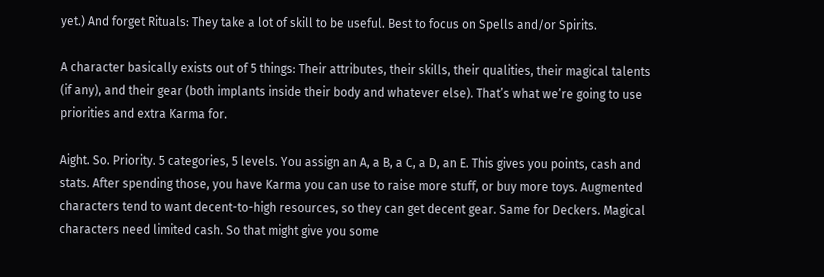yet.) And forget Rituals: They take a lot of skill to be useful. Best to focus on Spells and/or Spirits.

A character basically exists out of 5 things: Their attributes, their skills, their qualities, their magical talents (if any), and their gear (both implants inside their body and whatever else). That’s what we’re going to use priorities and extra Karma for.

Aight. So. Priority. 5 categories, 5 levels. You assign an A, a B, a C, a D, an E. This gives you points, cash and stats. After spending those, you have Karma you can use to raise more stuff, or buy more toys. Augmented characters tend to want decent-to-high resources, so they can get decent gear. Same for Deckers. Magical characters need limited cash. So that might give you some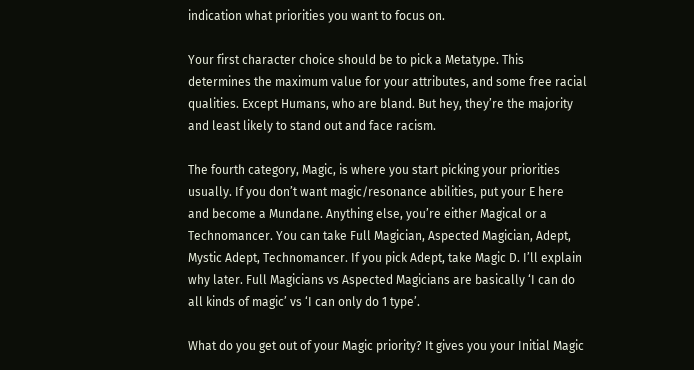indication what priorities you want to focus on.

Your first character choice should be to pick a Metatype. This determines the maximum value for your attributes, and some free racial qualities. Except Humans, who are bland. But hey, they’re the majority and least likely to stand out and face racism.

The fourth category, Magic, is where you start picking your priorities usually. If you don’t want magic/resonance abilities, put your E here and become a Mundane. Anything else, you’re either Magical or a Technomancer. You can take Full Magician, Aspected Magician, Adept, Mystic Adept, Technomancer. If you pick Adept, take Magic D. I’ll explain why later. Full Magicians vs Aspected Magicians are basically ‘I can do all kinds of magic’ vs ‘I can only do 1 type’.

What do you get out of your Magic priority? It gives you your Initial Magic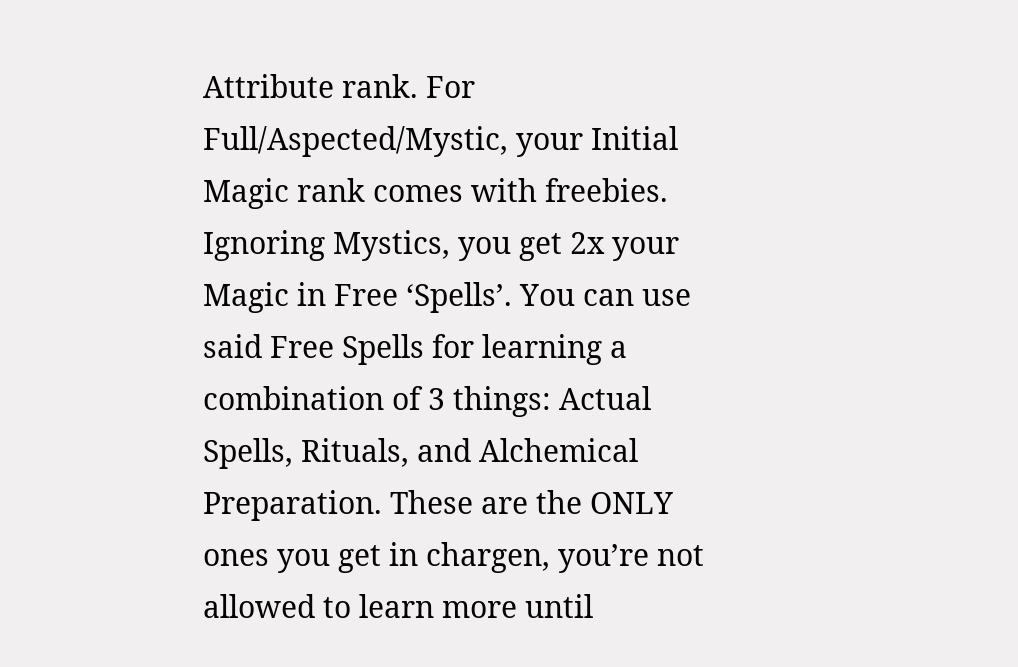Attribute rank. For Full/Aspected/Mystic, your Initial Magic rank comes with freebies. Ignoring Mystics, you get 2x your Magic in Free ‘Spells’. You can use said Free Spells for learning a combination of 3 things: Actual Spells, Rituals, and Alchemical Preparation. These are the ONLY ones you get in chargen, you’re not allowed to learn more until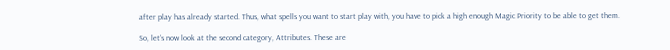after play has already started. Thus, what spells you want to start play with, you have to pick a high enough Magic Priority to be able to get them.

So, let’s now look at the second category, Attributes. These are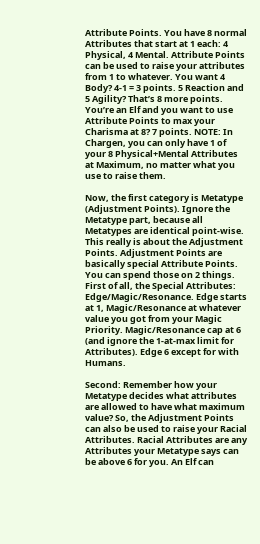Attribute Points. You have 8 normal Attributes that start at 1 each: 4 Physical, 4 Mental. Attribute Points can be used to raise your attributes from 1 to whatever. You want 4 Body? 4-1 = 3 points. 5 Reaction and 5 Agility? That’s 8 more points. You’re an Elf and you want to use Attribute Points to max your Charisma at 8? 7 points. NOTE: In Chargen, you can only have 1 of your 8 Physical+Mental Attributes at Maximum, no matter what you use to raise them.

Now, the first category is Metatype (Adjustment Points). Ignore the Metatype part, because all Metatypes are identical point-wise. This really is about the Adjustment Points. Adjustment Points are basically special Attribute Points. You can spend those on 2 things. First of all, the Special Attributes: Edge/Magic/Resonance. Edge starts at 1, Magic/Resonance at whatever value you got from your Magic Priority. Magic/Resonance cap at 6 (and ignore the 1-at-max limit for Attributes). Edge 6 except for with Humans.

Second: Remember how your Metatype decides what attributes are allowed to have what maximum value? So, the Adjustment Points can also be used to raise your Racial Attributes. Racial Attributes are any Attributes your Metatype says can be above 6 for you. An Elf can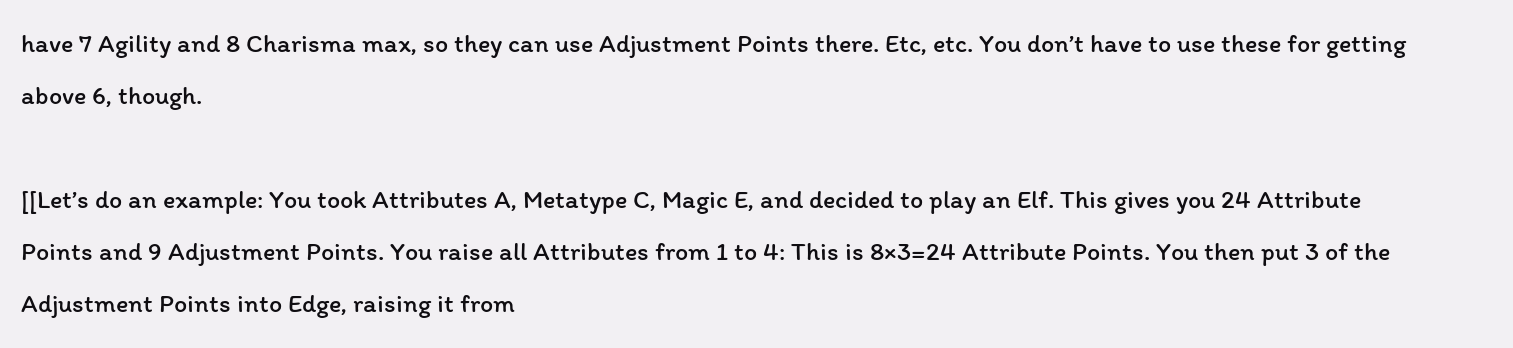have 7 Agility and 8 Charisma max, so they can use Adjustment Points there. Etc, etc. You don’t have to use these for getting above 6, though.

[[Let’s do an example: You took Attributes A, Metatype C, Magic E, and decided to play an Elf. This gives you 24 Attribute Points and 9 Adjustment Points. You raise all Attributes from 1 to 4: This is 8×3=24 Attribute Points. You then put 3 of the Adjustment Points into Edge, raising it from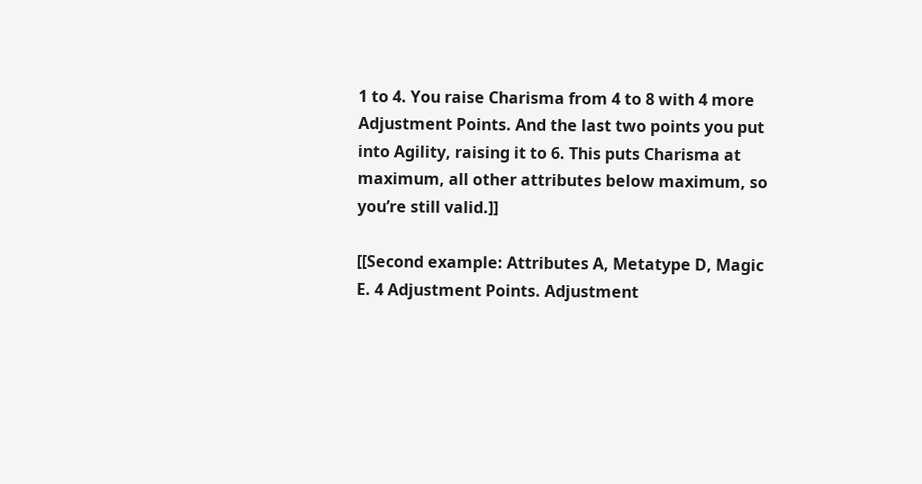1 to 4. You raise Charisma from 4 to 8 with 4 more Adjustment Points. And the last two points you put into Agility, raising it to 6. This puts Charisma at maximum, all other attributes below maximum, so you’re still valid.]]

[[Second example: Attributes A, Metatype D, Magic E. 4 Adjustment Points. Adjustment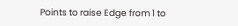Points to raise Edge from 1 to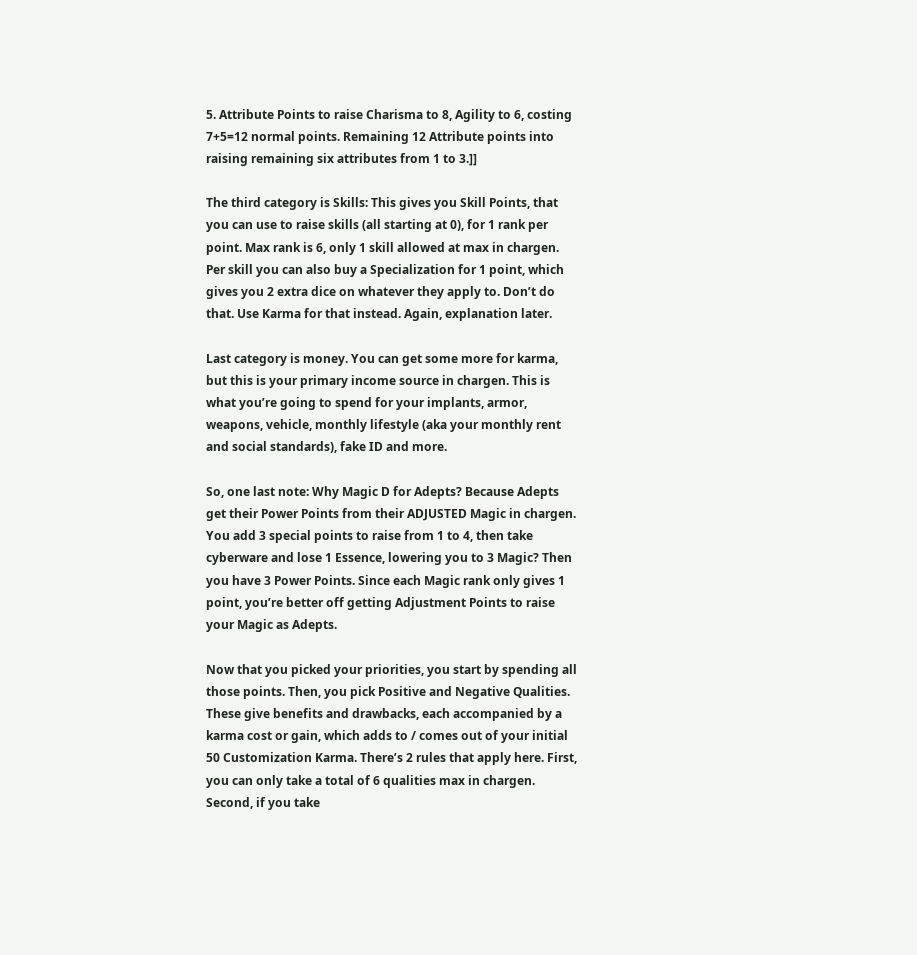5. Attribute Points to raise Charisma to 8, Agility to 6, costing 7+5=12 normal points. Remaining 12 Attribute points into raising remaining six attributes from 1 to 3.]]

The third category is Skills: This gives you Skill Points, that you can use to raise skills (all starting at 0), for 1 rank per point. Max rank is 6, only 1 skill allowed at max in chargen. Per skill you can also buy a Specialization for 1 point, which gives you 2 extra dice on whatever they apply to. Don’t do that. Use Karma for that instead. Again, explanation later.

Last category is money. You can get some more for karma, but this is your primary income source in chargen. This is what you’re going to spend for your implants, armor, weapons, vehicle, monthly lifestyle (aka your monthly rent and social standards), fake ID and more.

So, one last note: Why Magic D for Adepts? Because Adepts get their Power Points from their ADJUSTED Magic in chargen. You add 3 special points to raise from 1 to 4, then take cyberware and lose 1 Essence, lowering you to 3 Magic? Then you have 3 Power Points. Since each Magic rank only gives 1 point, you’re better off getting Adjustment Points to raise your Magic as Adepts.

Now that you picked your priorities, you start by spending all those points. Then, you pick Positive and Negative Qualities. These give benefits and drawbacks, each accompanied by a karma cost or gain, which adds to / comes out of your initial 50 Customization Karma. There’s 2 rules that apply here. First, you can only take a total of 6 qualities max in chargen. Second, if you take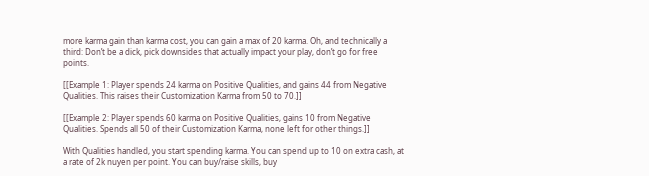more karma gain than karma cost, you can gain a max of 20 karma. Oh, and technically a third: Don’t be a dick, pick downsides that actually impact your play, don’t go for free points.

[[Example 1: Player spends 24 karma on Positive Qualities, and gains 44 from Negative Qualities. This raises their Customization Karma from 50 to 70.]]

[[Example 2: Player spends 60 karma on Positive Qualities, gains 10 from Negative Qualities. Spends all 50 of their Customization Karma, none left for other things.]]

With Qualities handled, you start spending karma. You can spend up to 10 on extra cash, at a rate of 2k nuyen per point. You can buy/raise skills, buy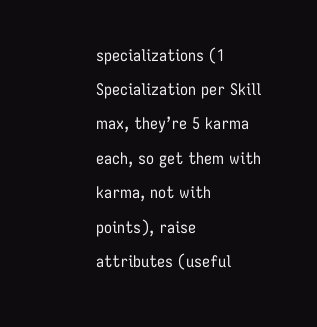specializations (1 Specialization per Skill max, they’re 5 karma each, so get them with karma, not with points), raise attributes (useful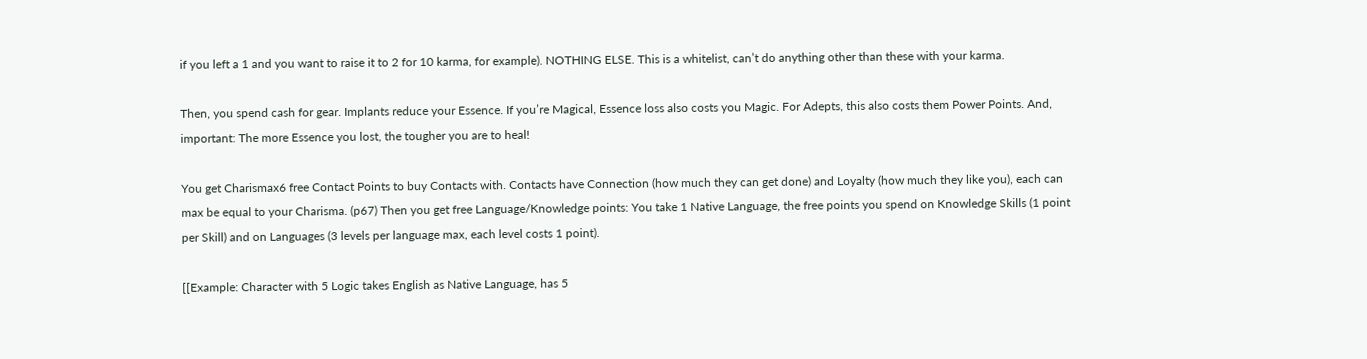if you left a 1 and you want to raise it to 2 for 10 karma, for example). NOTHING ELSE. This is a whitelist, can’t do anything other than these with your karma.

Then, you spend cash for gear. Implants reduce your Essence. If you’re Magical, Essence loss also costs you Magic. For Adepts, this also costs them Power Points. And, important: The more Essence you lost, the tougher you are to heal!

You get Charismax6 free Contact Points to buy Contacts with. Contacts have Connection (how much they can get done) and Loyalty (how much they like you), each can max be equal to your Charisma. (p67) Then you get free Language/Knowledge points: You take 1 Native Language, the free points you spend on Knowledge Skills (1 point per Skill) and on Languages (3 levels per language max, each level costs 1 point).

[[Example: Character with 5 Logic takes English as Native Language, has 5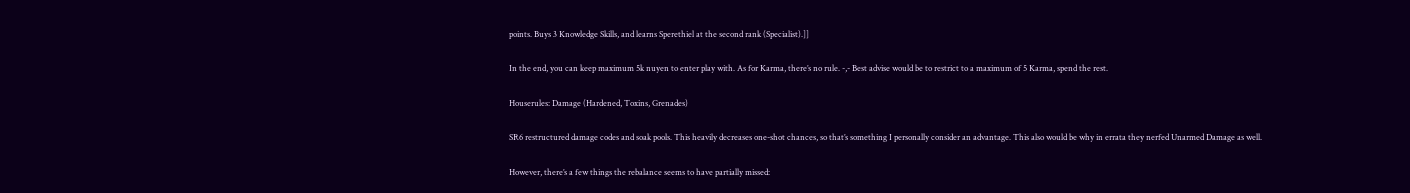points. Buys 3 Knowledge Skills, and learns Sperethiel at the second rank (Specialist).]]

In the end, you can keep maximum 5k nuyen to enter play with. As for Karma, there’s no rule. -,- Best advise would be to restrict to a maximum of 5 Karma, spend the rest.

Houserules: Damage (Hardened, Toxins, Grenades)

SR6 restructured damage codes and soak pools. This heavily decreases one-shot chances, so that’s something I personally consider an advantage. This also would be why in errata they nerfed Unarmed Damage as well.

However, there’s a few things the rebalance seems to have partially missed: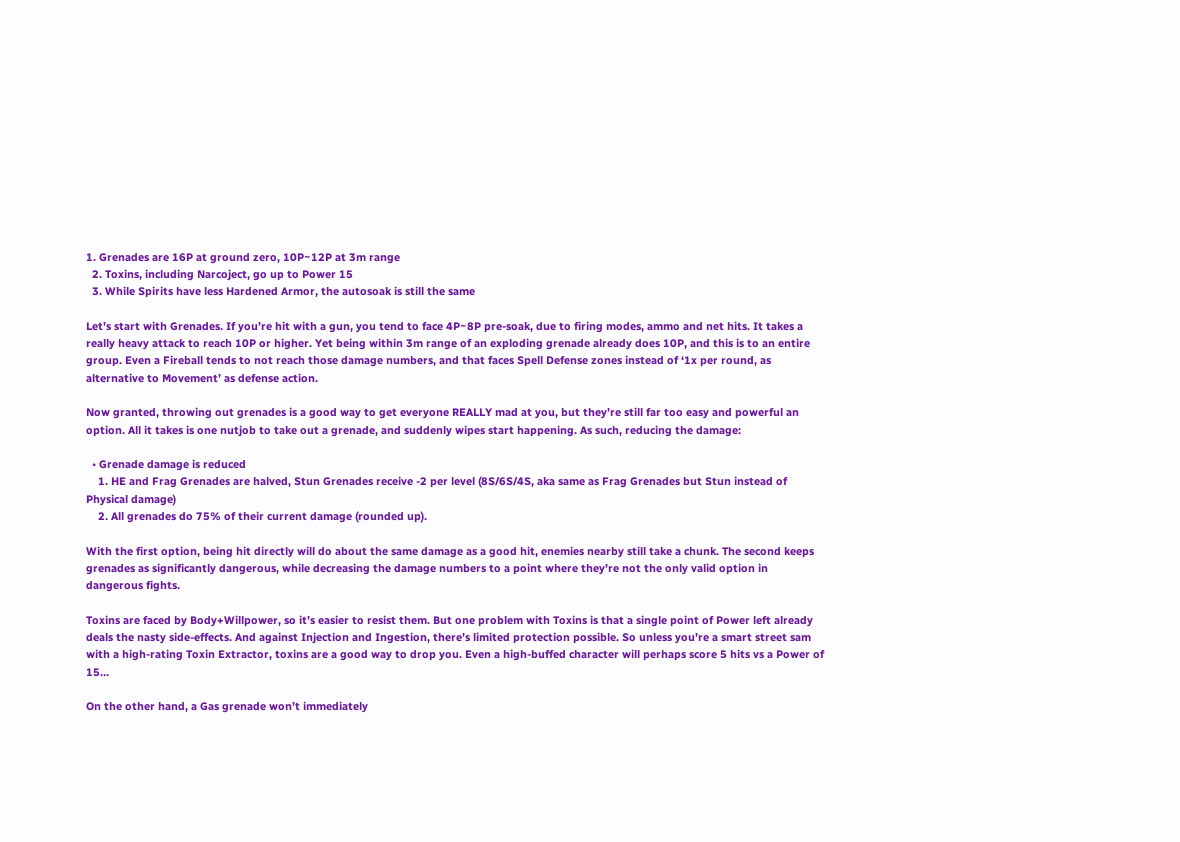1. Grenades are 16P at ground zero, 10P~12P at 3m range
  2. Toxins, including Narcoject, go up to Power 15
  3. While Spirits have less Hardened Armor, the autosoak is still the same

Let’s start with Grenades. If you’re hit with a gun, you tend to face 4P~8P pre-soak, due to firing modes, ammo and net hits. It takes a really heavy attack to reach 10P or higher. Yet being within 3m range of an exploding grenade already does 10P, and this is to an entire group. Even a Fireball tends to not reach those damage numbers, and that faces Spell Defense zones instead of ‘1x per round, as alternative to Movement’ as defense action.

Now granted, throwing out grenades is a good way to get everyone REALLY mad at you, but they’re still far too easy and powerful an option. All it takes is one nutjob to take out a grenade, and suddenly wipes start happening. As such, reducing the damage:

  • Grenade damage is reduced
    1. HE and Frag Grenades are halved, Stun Grenades receive -2 per level (8S/6S/4S, aka same as Frag Grenades but Stun instead of Physical damage)
    2. All grenades do 75% of their current damage (rounded up).

With the first option, being hit directly will do about the same damage as a good hit, enemies nearby still take a chunk. The second keeps grenades as significantly dangerous, while decreasing the damage numbers to a point where they’re not the only valid option in dangerous fights.

Toxins are faced by Body+Willpower, so it’s easier to resist them. But one problem with Toxins is that a single point of Power left already deals the nasty side-effects. And against Injection and Ingestion, there’s limited protection possible. So unless you’re a smart street sam with a high-rating Toxin Extractor, toxins are a good way to drop you. Even a high-buffed character will perhaps score 5 hits vs a Power of 15…

On the other hand, a Gas grenade won’t immediately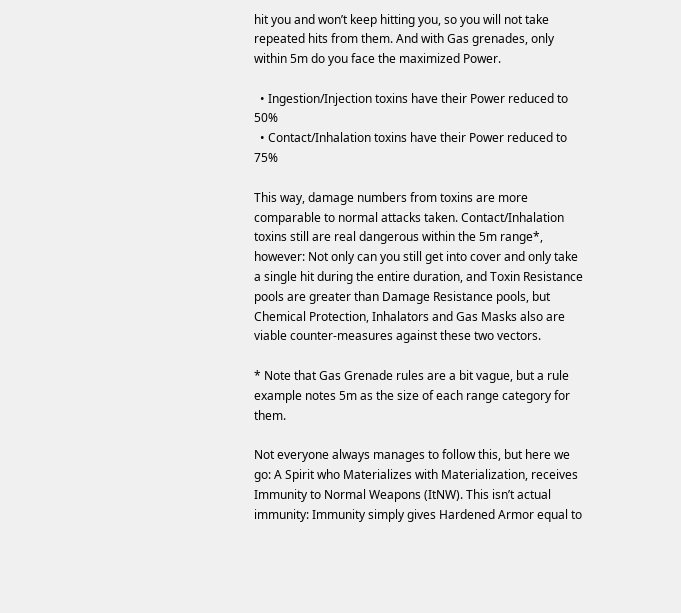hit you and won’t keep hitting you, so you will not take repeated hits from them. And with Gas grenades, only within 5m do you face the maximized Power.

  • Ingestion/Injection toxins have their Power reduced to 50%
  • Contact/Inhalation toxins have their Power reduced to 75%

This way, damage numbers from toxins are more comparable to normal attacks taken. Contact/Inhalation toxins still are real dangerous within the 5m range*, however: Not only can you still get into cover and only take a single hit during the entire duration, and Toxin Resistance pools are greater than Damage Resistance pools, but Chemical Protection, Inhalators and Gas Masks also are viable counter-measures against these two vectors.

* Note that Gas Grenade rules are a bit vague, but a rule example notes 5m as the size of each range category for them.

Not everyone always manages to follow this, but here we go: A Spirit who Materializes with Materialization, receives Immunity to Normal Weapons (ItNW). This isn’t actual immunity: Immunity simply gives Hardened Armor equal to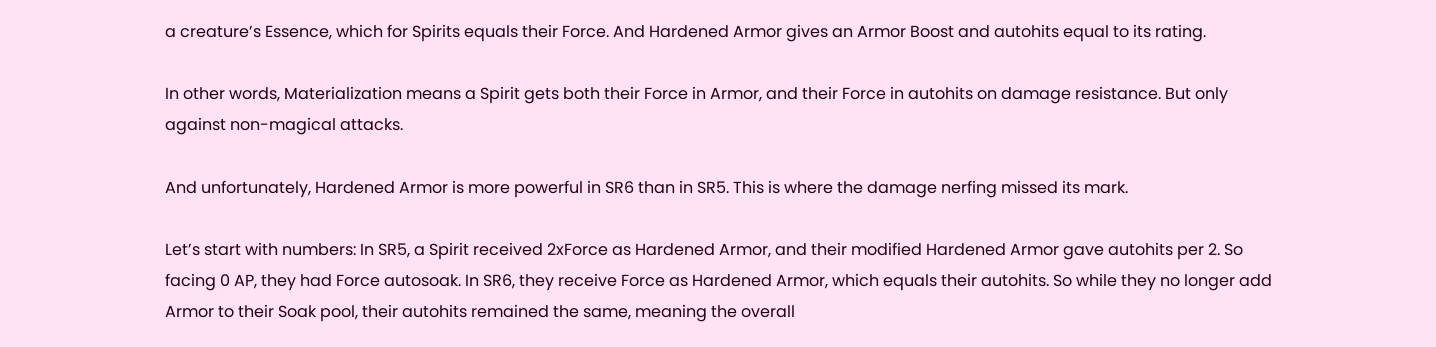a creature’s Essence, which for Spirits equals their Force. And Hardened Armor gives an Armor Boost and autohits equal to its rating.

In other words, Materialization means a Spirit gets both their Force in Armor, and their Force in autohits on damage resistance. But only against non-magical attacks.

And unfortunately, Hardened Armor is more powerful in SR6 than in SR5. This is where the damage nerfing missed its mark.

Let’s start with numbers: In SR5, a Spirit received 2xForce as Hardened Armor, and their modified Hardened Armor gave autohits per 2. So facing 0 AP, they had Force autosoak. In SR6, they receive Force as Hardened Armor, which equals their autohits. So while they no longer add Armor to their Soak pool, their autohits remained the same, meaning the overall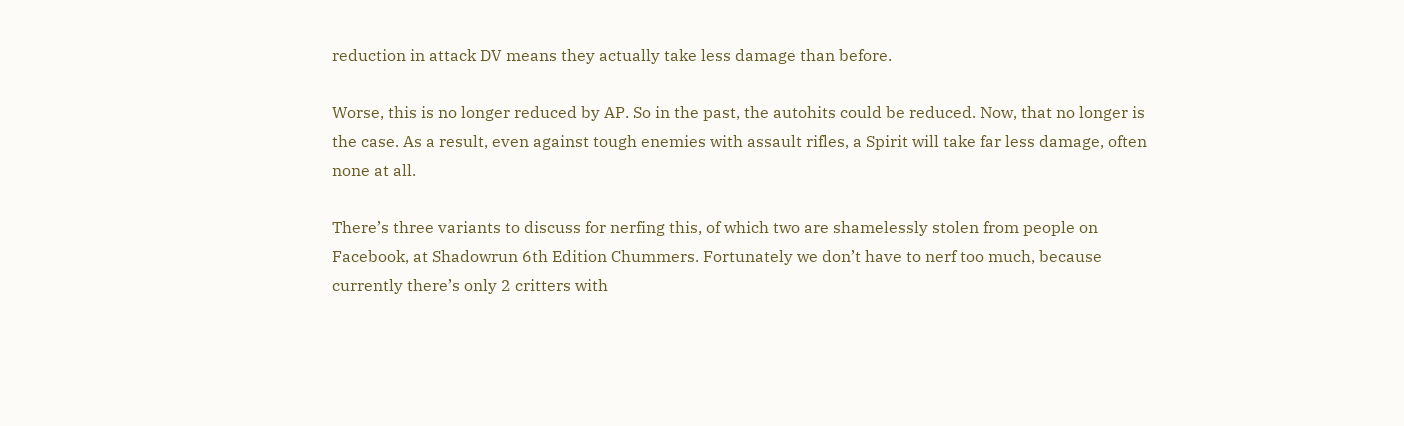reduction in attack DV means they actually take less damage than before.

Worse, this is no longer reduced by AP. So in the past, the autohits could be reduced. Now, that no longer is the case. As a result, even against tough enemies with assault rifles, a Spirit will take far less damage, often none at all.

There’s three variants to discuss for nerfing this, of which two are shamelessly stolen from people on Facebook, at Shadowrun 6th Edition Chummers. Fortunately we don’t have to nerf too much, because currently there’s only 2 critters with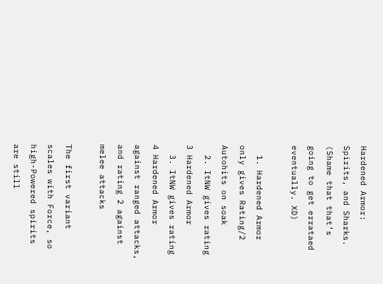Hardened Armor: Spirits, and Sharks. (Shame that that’s going to get errataed eventually. XD)

  1. Hardened Armor only gives Rating/2 Autohits on soak
  2. ItNW gives rating 3 Hardened Armor
  3. ItNW gives rating 4 Hardened Armor against ranged attacks, and rating 2 against melee attacks

The first variant scales with Force, so high-Powered spirits are still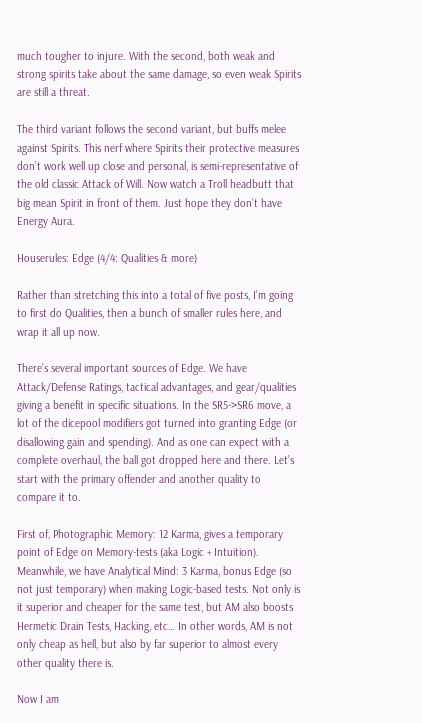much tougher to injure. With the second, both weak and strong spirits take about the same damage, so even weak Spirits are still a threat.

The third variant follows the second variant, but buffs melee against Spirits. This nerf where Spirits their protective measures don’t work well up close and personal, is semi-representative of the old classic Attack of Will. Now watch a Troll headbutt that big mean Spirit in front of them. Just hope they don’t have Energy Aura.

Houserules: Edge (4/4: Qualities & more)

Rather than stretching this into a total of five posts, I’m going to first do Qualities, then a bunch of smaller rules here, and wrap it all up now.

There’s several important sources of Edge. We have Attack/Defense Ratings, tactical advantages, and gear/qualities giving a benefit in specific situations. In the SR5->SR6 move, a lot of the dicepool modifiers got turned into granting Edge (or disallowing gain and spending). And as one can expect with a complete overhaul, the ball got dropped here and there. Let’s start with the primary offender and another quality to compare it to.

First of, Photographic Memory: 12 Karma, gives a temporary point of Edge on Memory-tests (aka Logic + Intuition). Meanwhile, we have Analytical Mind: 3 Karma, bonus Edge (so not just temporary) when making Logic-based tests. Not only is it superior and cheaper for the same test, but AM also boosts Hermetic Drain Tests, Hacking, etc… In other words, AM is not only cheap as hell, but also by far superior to almost every other quality there is.

Now I am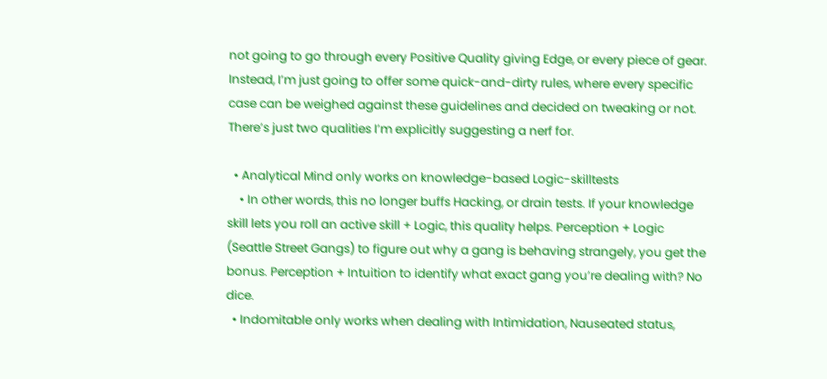not going to go through every Positive Quality giving Edge, or every piece of gear. Instead, I’m just going to offer some quick-and-dirty rules, where every specific case can be weighed against these guidelines and decided on tweaking or not. There’s just two qualities I’m explicitly suggesting a nerf for.

  • Analytical Mind only works on knowledge-based Logic-skilltests
    • In other words, this no longer buffs Hacking, or drain tests. If your knowledge skill lets you roll an active skill + Logic, this quality helps. Perception + Logic (Seattle Street Gangs) to figure out why a gang is behaving strangely, you get the bonus. Perception + Intuition to identify what exact gang you’re dealing with? No dice.
  • Indomitable only works when dealing with Intimidation, Nauseated status,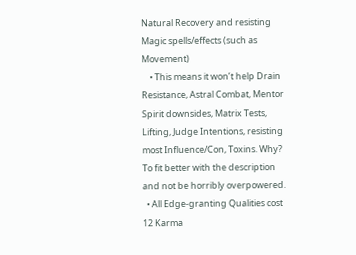Natural Recovery and resisting Magic spells/effects (such as Movement)
    • This means it won’t help Drain Resistance, Astral Combat, Mentor Spirit downsides, Matrix Tests, Lifting, Judge Intentions, resisting most Influence/Con, Toxins. Why? To fit better with the description and not be horribly overpowered.
  • All Edge-granting Qualities cost 12 Karma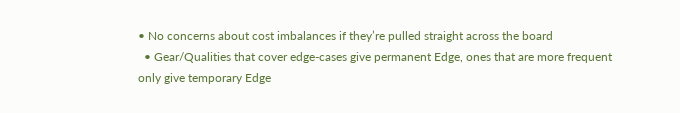• No concerns about cost imbalances if they’re pulled straight across the board
  • Gear/Qualities that cover edge-cases give permanent Edge, ones that are more frequent only give temporary Edge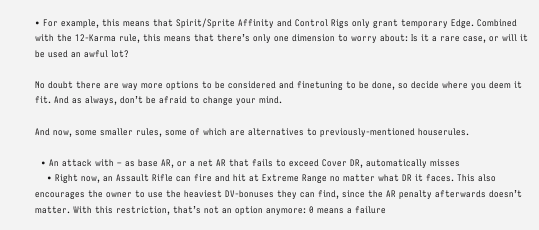• For example, this means that Spirit/Sprite Affinity and Control Rigs only grant temporary Edge. Combined with the 12-Karma rule, this means that there’s only one dimension to worry about: Is it a rare case, or will it be used an awful lot?

No doubt there are way more options to be considered and finetuning to be done, so decide where you deem it fit. And as always, don’t be afraid to change your mind.

And now, some smaller rules, some of which are alternatives to previously-mentioned houserules.

  • An attack with – as base AR, or a net AR that fails to exceed Cover DR, automatically misses
    • Right now, an Assault Rifle can fire and hit at Extreme Range no matter what DR it faces. This also encourages the owner to use the heaviest DV-bonuses they can find, since the AR penalty afterwards doesn’t matter. With this restriction, that’s not an option anymore: 0 means a failure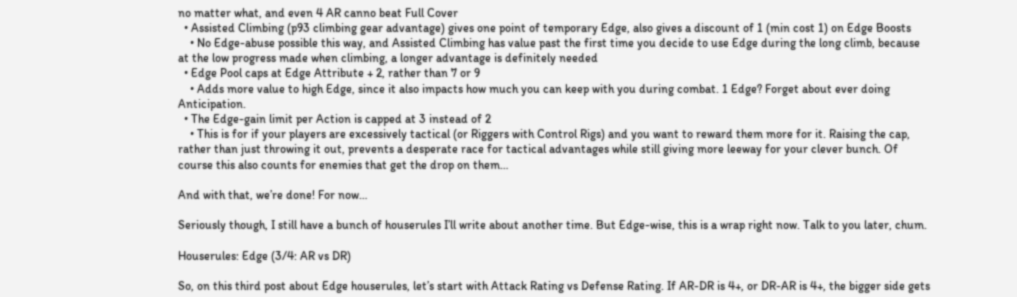no matter what, and even 4 AR canno beat Full Cover
  • Assisted Climbing (p93 climbing gear advantage) gives one point of temporary Edge, also gives a discount of 1 (min cost 1) on Edge Boosts
    • No Edge-abuse possible this way, and Assisted Climbing has value past the first time you decide to use Edge during the long climb, because at the low progress made when climbing, a longer advantage is definitely needed
  • Edge Pool caps at Edge Attribute + 2, rather than 7 or 9
    • Adds more value to high Edge, since it also impacts how much you can keep with you during combat. 1 Edge? Forget about ever doing Anticipation.
  • The Edge-gain limit per Action is capped at 3 instead of 2
    • This is for if your players are excessively tactical (or Riggers with Control Rigs) and you want to reward them more for it. Raising the cap, rather than just throwing it out, prevents a desperate race for tactical advantages while still giving more leeway for your clever bunch. Of course this also counts for enemies that get the drop on them…

And with that, we’re done! For now…

Seriously though, I still have a bunch of houserules I’ll write about another time. But Edge-wise, this is a wrap right now. Talk to you later, chum.

Houserules: Edge (3/4: AR vs DR)

So, on this third post about Edge houserules, let’s start with Attack Rating vs Defense Rating. If AR-DR is 4+, or DR-AR is 4+, the bigger side gets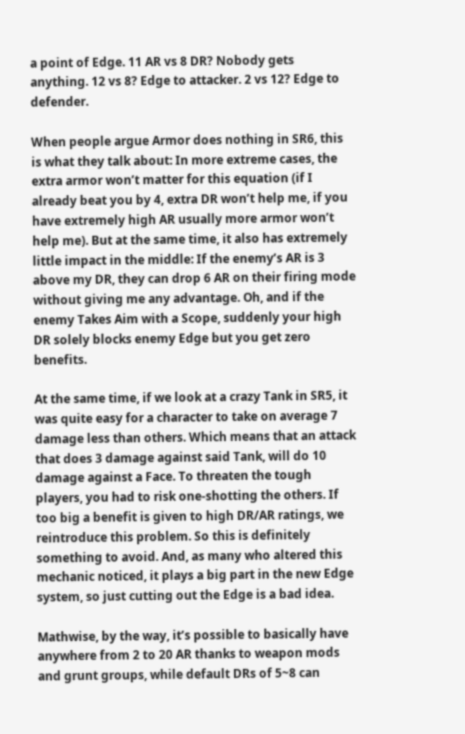a point of Edge. 11 AR vs 8 DR? Nobody gets anything. 12 vs 8? Edge to attacker. 2 vs 12? Edge to defender.

When people argue Armor does nothing in SR6, this is what they talk about: In more extreme cases, the extra armor won’t matter for this equation (if I already beat you by 4, extra DR won’t help me, if you have extremely high AR usually more armor won’t help me). But at the same time, it also has extremely little impact in the middle: If the enemy’s AR is 3 above my DR, they can drop 6 AR on their firing mode without giving me any advantage. Oh, and if the enemy Takes Aim with a Scope, suddenly your high DR solely blocks enemy Edge but you get zero benefits.

At the same time, if we look at a crazy Tank in SR5, it was quite easy for a character to take on average 7 damage less than others. Which means that an attack that does 3 damage against said Tank, will do 10 damage against a Face. To threaten the tough players, you had to risk one-shotting the others. If too big a benefit is given to high DR/AR ratings, we reintroduce this problem. So this is definitely something to avoid. And, as many who altered this mechanic noticed, it plays a big part in the new Edge system, so just cutting out the Edge is a bad idea.

Mathwise, by the way, it’s possible to basically have anywhere from 2 to 20 AR thanks to weapon mods and grunt groups, while default DRs of 5~8 can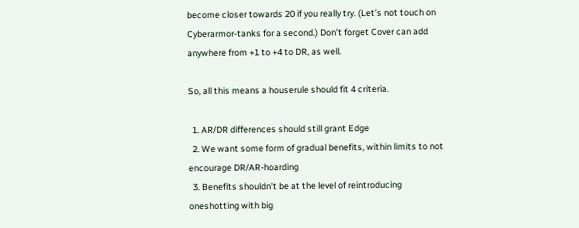become closer towards 20 if you really try. (Let’s not touch on Cyberarmor-tanks for a second.) Don’t forget Cover can add anywhere from +1 to +4 to DR, as well.

So, all this means a houserule should fit 4 criteria.

  1. AR/DR differences should still grant Edge
  2. We want some form of gradual benefits, within limits to not encourage DR/AR-hoarding
  3. Benefits shouldn’t be at the level of reintroducing oneshotting with big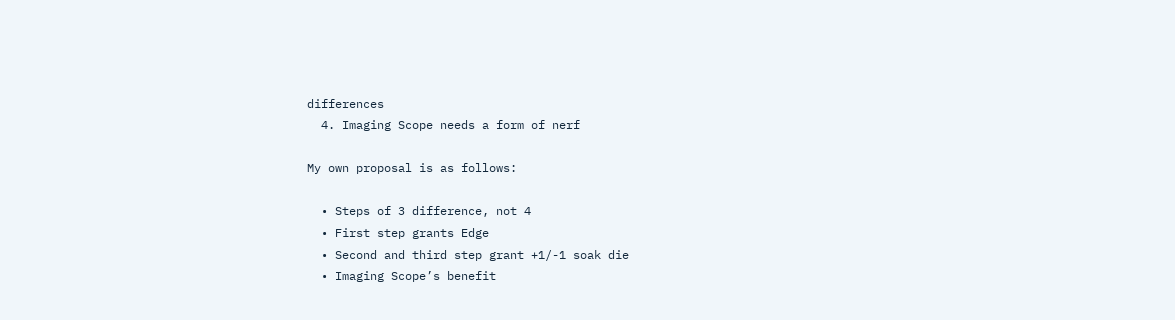differences
  4. Imaging Scope needs a form of nerf

My own proposal is as follows:

  • Steps of 3 difference, not 4
  • First step grants Edge
  • Second and third step grant +1/-1 soak die
  • Imaging Scope’s benefit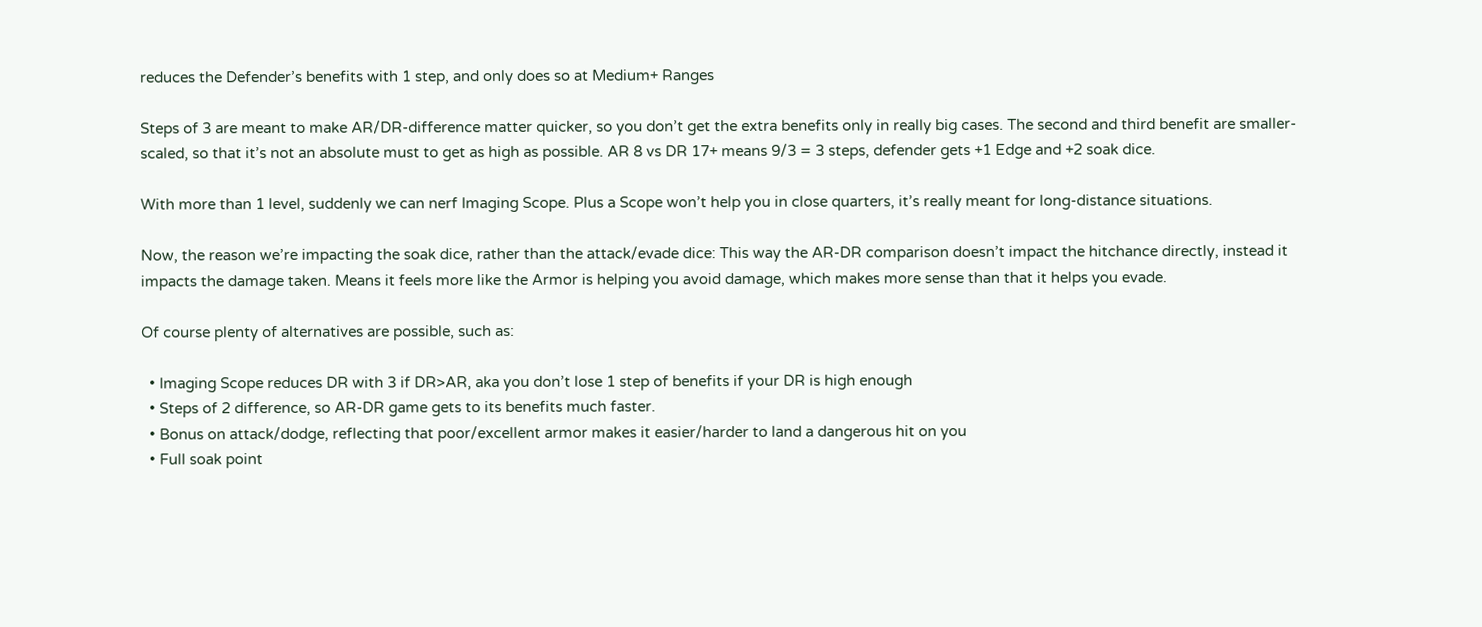reduces the Defender’s benefits with 1 step, and only does so at Medium+ Ranges

Steps of 3 are meant to make AR/DR-difference matter quicker, so you don’t get the extra benefits only in really big cases. The second and third benefit are smaller-scaled, so that it’s not an absolute must to get as high as possible. AR 8 vs DR 17+ means 9/3 = 3 steps, defender gets +1 Edge and +2 soak dice.

With more than 1 level, suddenly we can nerf Imaging Scope. Plus a Scope won’t help you in close quarters, it’s really meant for long-distance situations.

Now, the reason we’re impacting the soak dice, rather than the attack/evade dice: This way the AR-DR comparison doesn’t impact the hitchance directly, instead it impacts the damage taken. Means it feels more like the Armor is helping you avoid damage, which makes more sense than that it helps you evade.

Of course plenty of alternatives are possible, such as:

  • Imaging Scope reduces DR with 3 if DR>AR, aka you don’t lose 1 step of benefits if your DR is high enough
  • Steps of 2 difference, so AR-DR game gets to its benefits much faster.
  • Bonus on attack/dodge, reflecting that poor/excellent armor makes it easier/harder to land a dangerous hit on you
  • Full soak point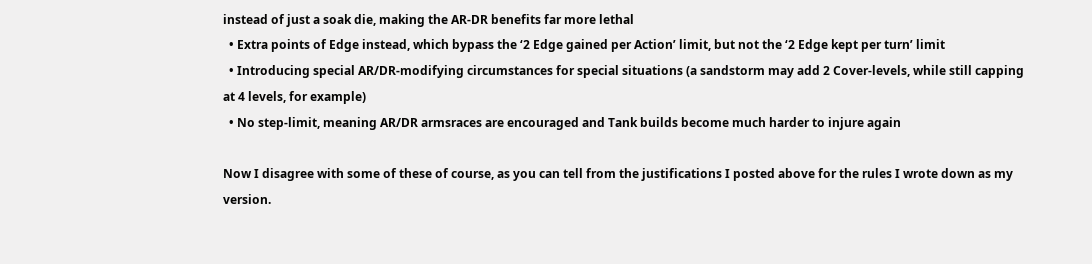instead of just a soak die, making the AR-DR benefits far more lethal
  • Extra points of Edge instead, which bypass the ‘2 Edge gained per Action’ limit, but not the ‘2 Edge kept per turn’ limit
  • Introducing special AR/DR-modifying circumstances for special situations (a sandstorm may add 2 Cover-levels, while still capping at 4 levels, for example)
  • No step-limit, meaning AR/DR armsraces are encouraged and Tank builds become much harder to injure again

Now I disagree with some of these of course, as you can tell from the justifications I posted above for the rules I wrote down as my version.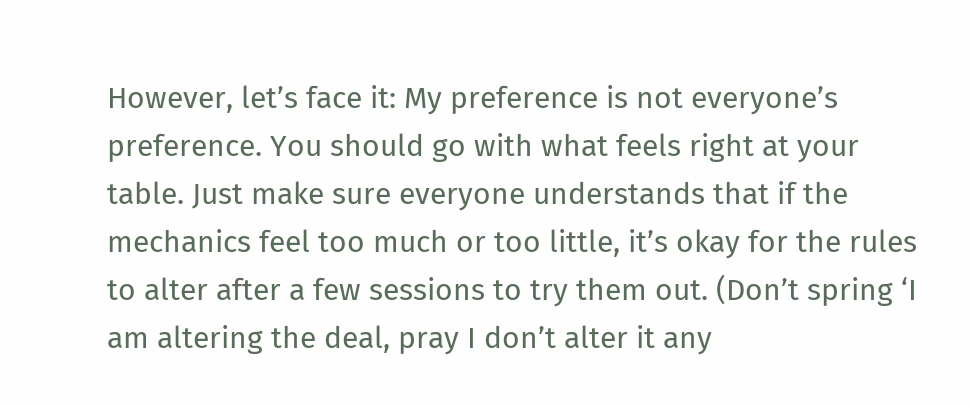However, let’s face it: My preference is not everyone’s preference. You should go with what feels right at your table. Just make sure everyone understands that if the mechanics feel too much or too little, it’s okay for the rules to alter after a few sessions to try them out. (Don’t spring ‘I am altering the deal, pray I don’t alter it any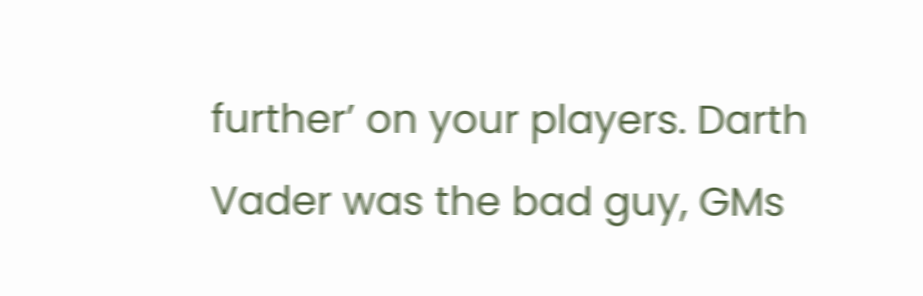further’ on your players. Darth Vader was the bad guy, GMs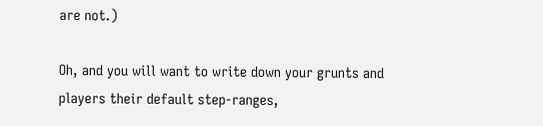are not.)

Oh, and you will want to write down your grunts and players their default step-ranges,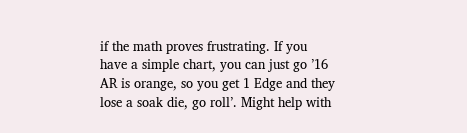if the math proves frustrating. If you have a simple chart, you can just go ’16 AR is orange, so you get 1 Edge and they lose a soak die, go roll’. Might help with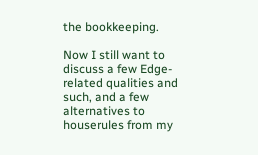the bookkeeping.

Now I still want to discuss a few Edge-related qualities and such, and a few alternatives to houserules from my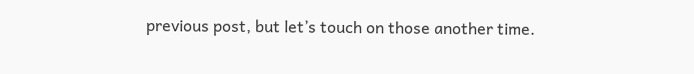previous post, but let’s touch on those another time.